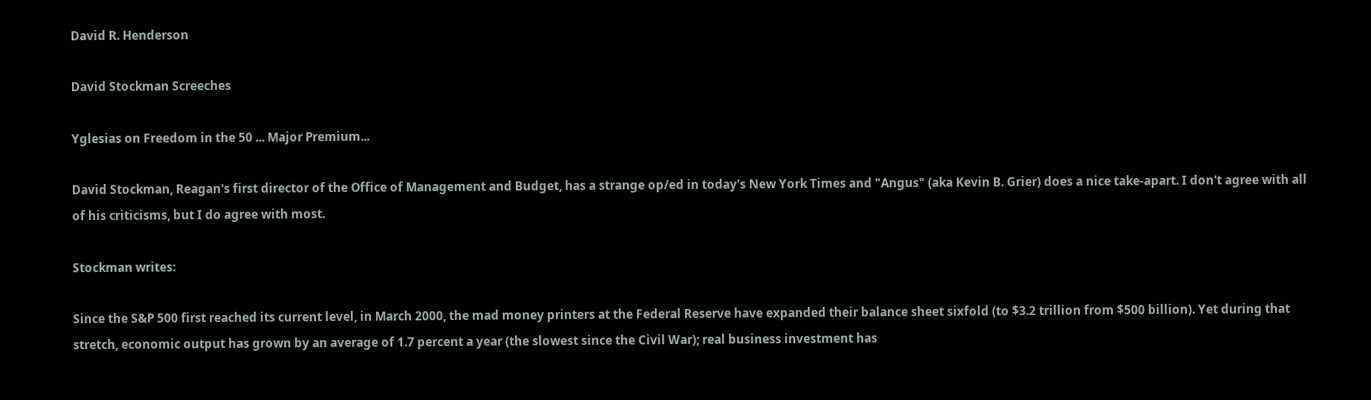David R. Henderson

David Stockman Screeches

Yglesias on Freedom in the 50 ... Major Premium...

David Stockman, Reagan's first director of the Office of Management and Budget, has a strange op/ed in today's New York Times and "Angus" (aka Kevin B. Grier) does a nice take-apart. I don't agree with all of his criticisms, but I do agree with most.

Stockman writes:

Since the S&P 500 first reached its current level, in March 2000, the mad money printers at the Federal Reserve have expanded their balance sheet sixfold (to $3.2 trillion from $500 billion). Yet during that stretch, economic output has grown by an average of 1.7 percent a year (the slowest since the Civil War); real business investment has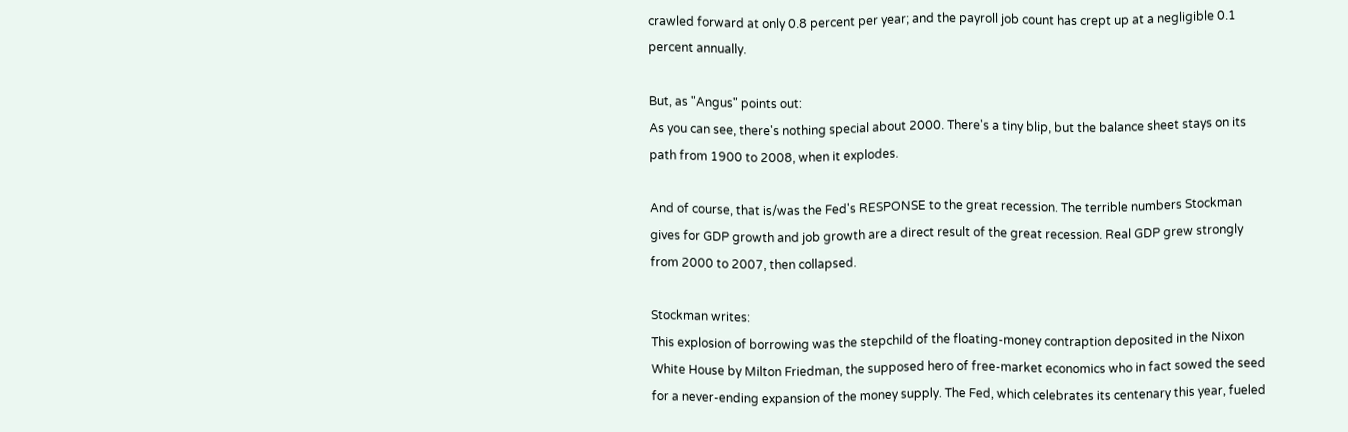crawled forward at only 0.8 percent per year; and the payroll job count has crept up at a negligible 0.1 percent annually.

But, as "Angus" points out:
As you can see, there's nothing special about 2000. There's a tiny blip, but the balance sheet stays on its path from 1900 to 2008, when it explodes.

And of course, that is/was the Fed's RESPONSE to the great recession. The terrible numbers Stockman gives for GDP growth and job growth are a direct result of the great recession. Real GDP grew strongly from 2000 to 2007, then collapsed.

Stockman writes:
This explosion of borrowing was the stepchild of the floating-money contraption deposited in the Nixon White House by Milton Friedman, the supposed hero of free-market economics who in fact sowed the seed for a never-ending expansion of the money supply. The Fed, which celebrates its centenary this year, fueled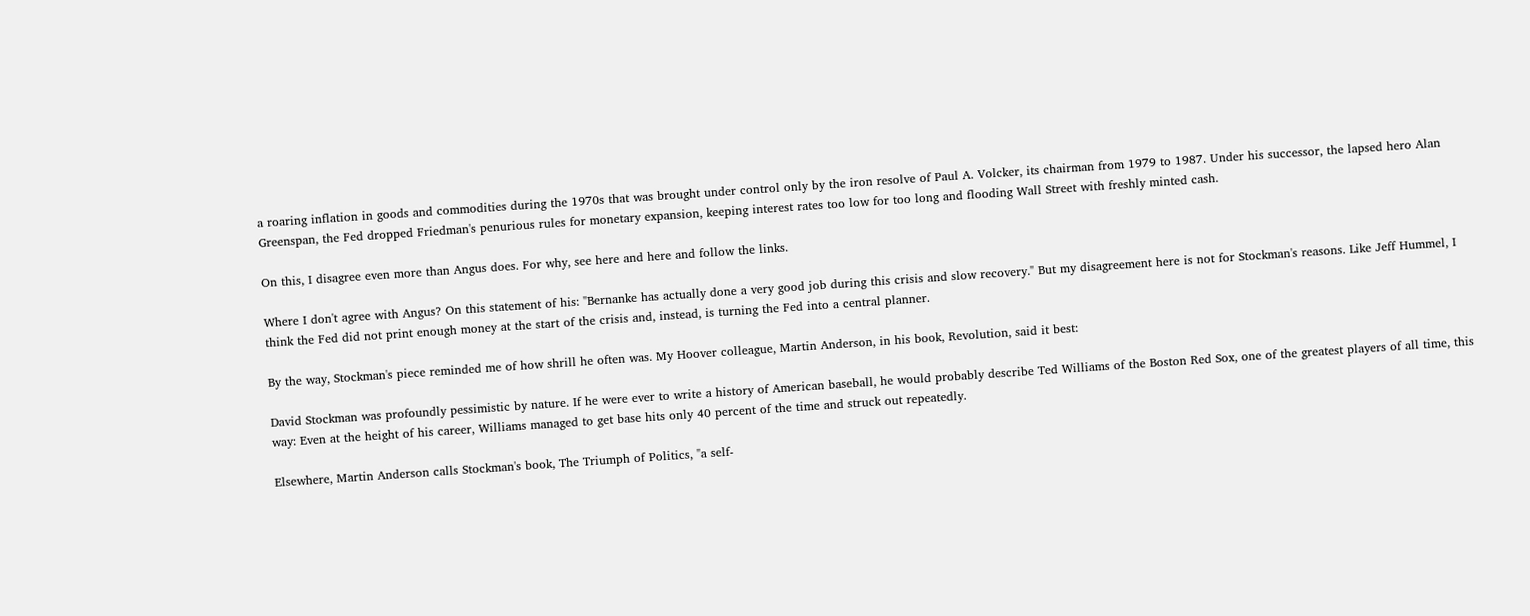a roaring inflation in goods and commodities during the 1970s that was brought under control only by the iron resolve of Paul A. Volcker, its chairman from 1979 to 1987. Under his successor, the lapsed hero Alan Greenspan, the Fed dropped Friedman's penurious rules for monetary expansion, keeping interest rates too low for too long and flooding Wall Street with freshly minted cash.

On this, I disagree even more than Angus does. For why, see here and here and follow the links.

Where I don't agree with Angus? On this statement of his: "Bernanke has actually done a very good job during this crisis and slow recovery." But my disagreement here is not for Stockman's reasons. Like Jeff Hummel, I think the Fed did not print enough money at the start of the crisis and, instead, is turning the Fed into a central planner.

By the way, Stockman's piece reminded me of how shrill he often was. My Hoover colleague, Martin Anderson, in his book, Revolution, said it best:

David Stockman was profoundly pessimistic by nature. If he were ever to write a history of American baseball, he would probably describe Ted Williams of the Boston Red Sox, one of the greatest players of all time, this way: Even at the height of his career, Williams managed to get base hits only 40 percent of the time and struck out repeatedly.

Elsewhere, Martin Anderson calls Stockman's book, The Triumph of Politics, "a self-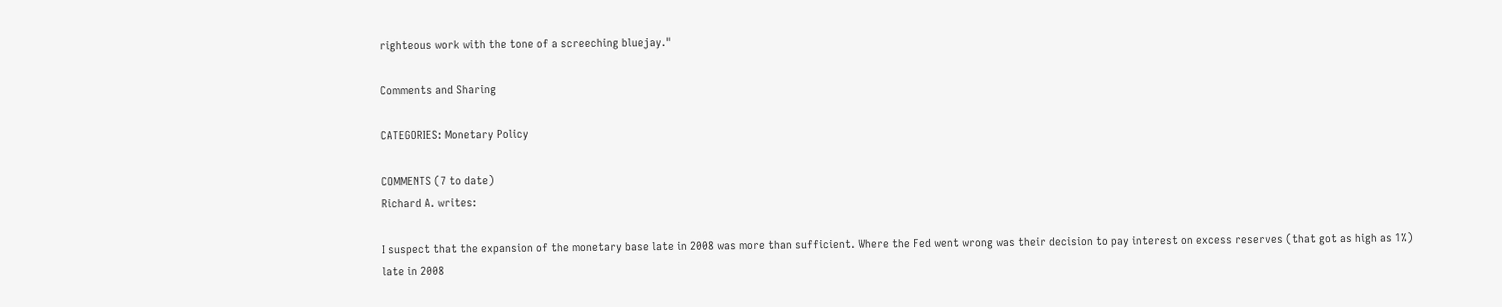righteous work with the tone of a screeching bluejay."

Comments and Sharing

CATEGORIES: Monetary Policy

COMMENTS (7 to date)
Richard A. writes:

I suspect that the expansion of the monetary base late in 2008 was more than sufficient. Where the Fed went wrong was their decision to pay interest on excess reserves (that got as high as 1%) late in 2008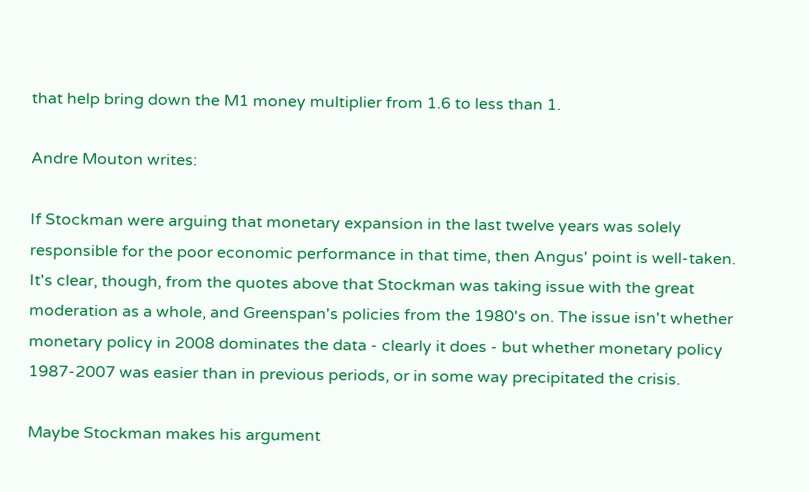that help bring down the M1 money multiplier from 1.6 to less than 1.

Andre Mouton writes:

If Stockman were arguing that monetary expansion in the last twelve years was solely responsible for the poor economic performance in that time, then Angus' point is well-taken. It's clear, though, from the quotes above that Stockman was taking issue with the great moderation as a whole, and Greenspan's policies from the 1980's on. The issue isn't whether monetary policy in 2008 dominates the data - clearly it does - but whether monetary policy 1987-2007 was easier than in previous periods, or in some way precipitated the crisis.

Maybe Stockman makes his argument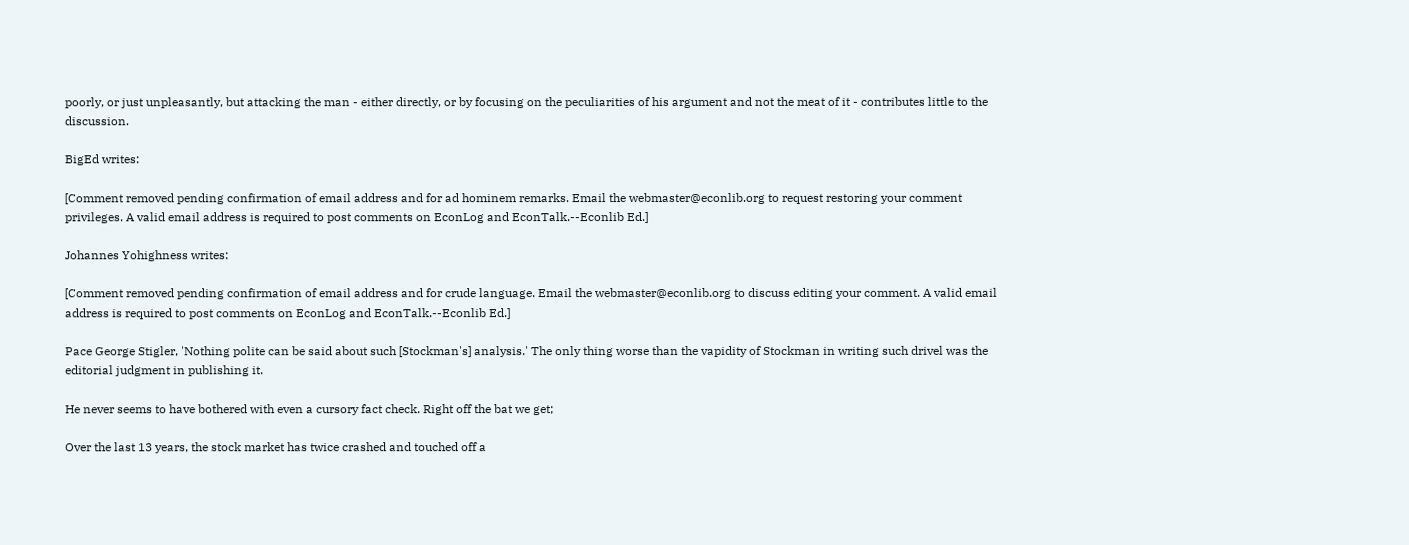poorly, or just unpleasantly, but attacking the man - either directly, or by focusing on the peculiarities of his argument and not the meat of it - contributes little to the discussion.

BigEd writes:

[Comment removed pending confirmation of email address and for ad hominem remarks. Email the webmaster@econlib.org to request restoring your comment privileges. A valid email address is required to post comments on EconLog and EconTalk.--Econlib Ed.]

Johannes Yohighness writes:

[Comment removed pending confirmation of email address and for crude language. Email the webmaster@econlib.org to discuss editing your comment. A valid email address is required to post comments on EconLog and EconTalk.--Econlib Ed.]

Pace George Stigler, 'Nothing polite can be said about such [Stockman's] analysis.' The only thing worse than the vapidity of Stockman in writing such drivel was the editorial judgment in publishing it.

He never seems to have bothered with even a cursory fact check. Right off the bat we get;

Over the last 13 years, the stock market has twice crashed and touched off a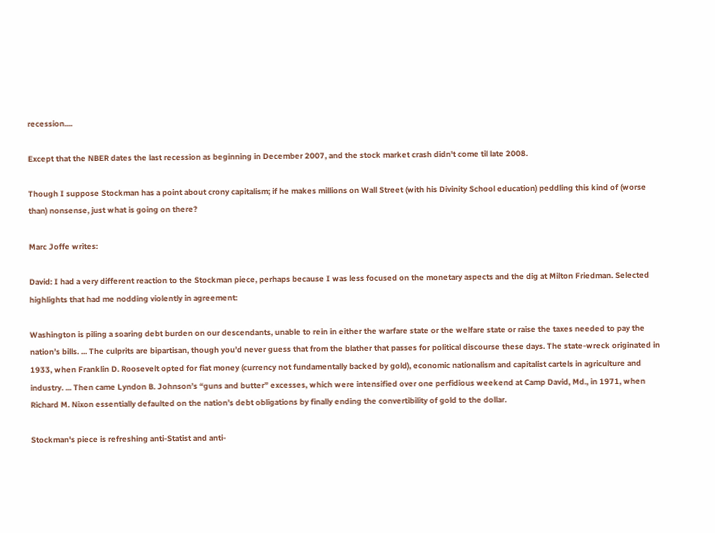recession....

Except that the NBER dates the last recession as beginning in December 2007, and the stock market crash didn't come til late 2008.

Though I suppose Stockman has a point about crony capitalism; if he makes millions on Wall Street (with his Divinity School education) peddling this kind of (worse than) nonsense, just what is going on there?

Marc Joffe writes:

David: I had a very different reaction to the Stockman piece, perhaps because I was less focused on the monetary aspects and the dig at Milton Friedman. Selected highlights that had me nodding violently in agreement:

Washington is piling a soaring debt burden on our descendants, unable to rein in either the warfare state or the welfare state or raise the taxes needed to pay the nation’s bills. ... The culprits are bipartisan, though you’d never guess that from the blather that passes for political discourse these days. The state-wreck originated in 1933, when Franklin D. Roosevelt opted for fiat money (currency not fundamentally backed by gold), economic nationalism and capitalist cartels in agriculture and industry. ... Then came Lyndon B. Johnson’s “guns and butter” excesses, which were intensified over one perfidious weekend at Camp David, Md., in 1971, when Richard M. Nixon essentially defaulted on the nation’s debt obligations by finally ending the convertibility of gold to the dollar.

Stockman's piece is refreshing anti-Statist and anti-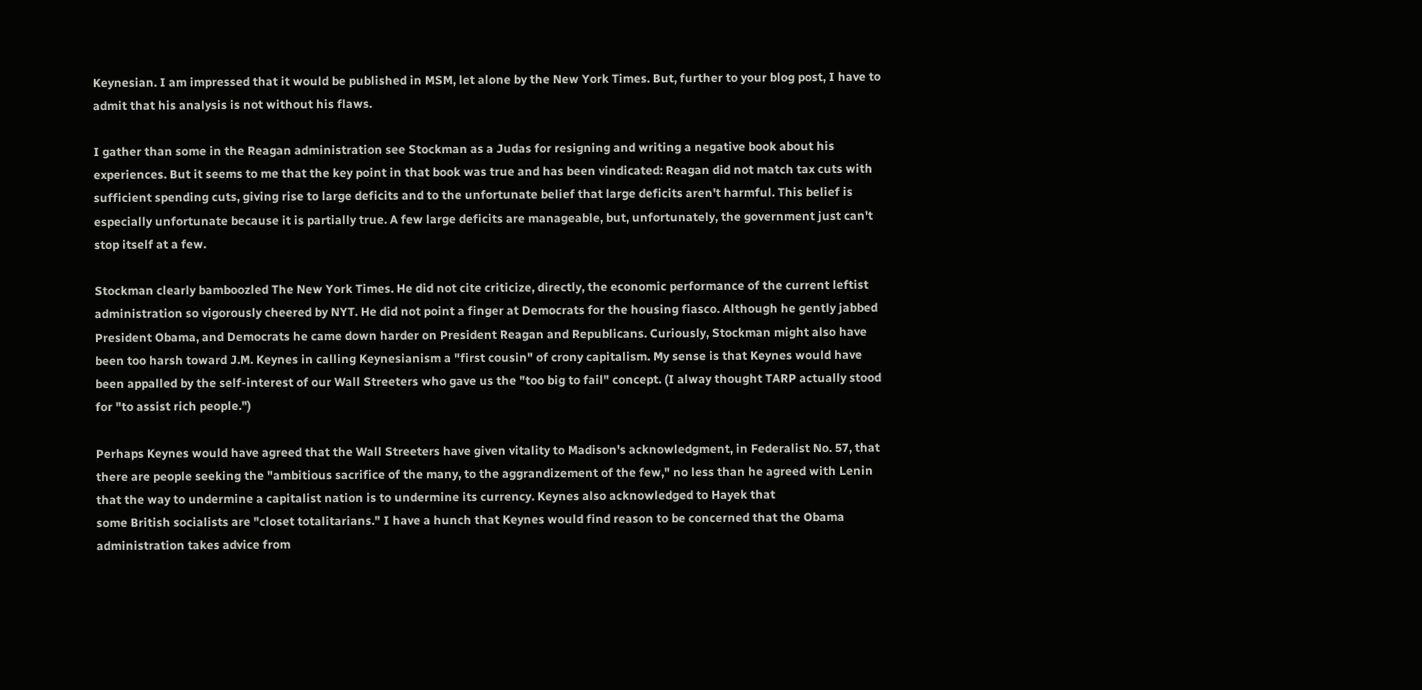Keynesian. I am impressed that it would be published in MSM, let alone by the New York Times. But, further to your blog post, I have to admit that his analysis is not without his flaws.

I gather than some in the Reagan administration see Stockman as a Judas for resigning and writing a negative book about his experiences. But it seems to me that the key point in that book was true and has been vindicated: Reagan did not match tax cuts with sufficient spending cuts, giving rise to large deficits and to the unfortunate belief that large deficits aren't harmful. This belief is especially unfortunate because it is partially true. A few large deficits are manageable, but, unfortunately, the government just can't stop itself at a few.

Stockman clearly bamboozled The New York Times. He did not cite criticize, directly, the economic performance of the current leftist administration so vigorously cheered by NYT. He did not point a finger at Democrats for the housing fiasco. Although he gently jabbed President Obama, and Democrats he came down harder on President Reagan and Republicans. Curiously, Stockman might also have been too harsh toward J.M. Keynes in calling Keynesianism a "first cousin" of crony capitalism. My sense is that Keynes would have been appalled by the self-interest of our Wall Streeters who gave us the "too big to fail" concept. (I alway thought TARP actually stood for "to assist rich people.")

Perhaps Keynes would have agreed that the Wall Streeters have given vitality to Madison's acknowledgment, in Federalist No. 57, that there are people seeking the "ambitious sacrifice of the many, to the aggrandizement of the few," no less than he agreed with Lenin that the way to undermine a capitalist nation is to undermine its currency. Keynes also acknowledged to Hayek that
some British socialists are "closet totalitarians." I have a hunch that Keynes would find reason to be concerned that the Obama administration takes advice from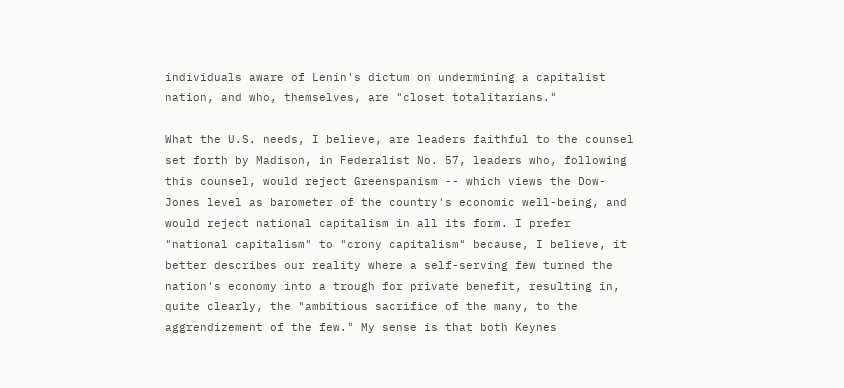individuals aware of Lenin's dictum on undermining a capitalist nation, and who, themselves, are "closet totalitarians."

What the U.S. needs, I believe, are leaders faithful to the counsel set forth by Madison, in Federalist No. 57, leaders who, following this counsel, would reject Greenspanism -- which views the Dow-Jones level as barometer of the country's economic well-being, and would reject national capitalism in all its form. I prefer "national capitalism" to "crony capitalism" because, I believe, it better describes our reality where a self-serving few turned the nation's economy into a trough for private benefit, resulting in, quite clearly, the "ambitious sacrifice of the many, to the aggrendizement of the few." My sense is that both Keynes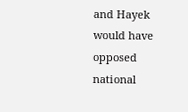and Hayek would have opposed national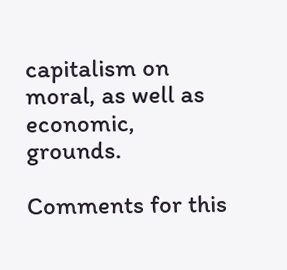capitalism on moral, as well as economic, grounds.

Comments for this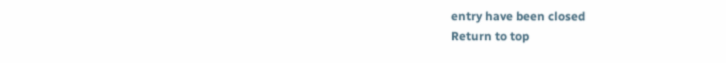entry have been closed
Return to top